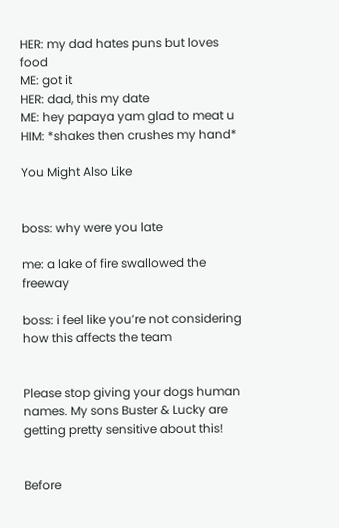HER: my dad hates puns but loves food
ME: got it
HER: dad, this my date
ME: hey papaya yam glad to meat u
HIM: *shakes then crushes my hand*

You Might Also Like


boss: why were you late

me: a lake of fire swallowed the freeway

boss: i feel like you’re not considering how this affects the team


Please stop giving your dogs human names. My sons Buster & Lucky are getting pretty sensitive about this!


Before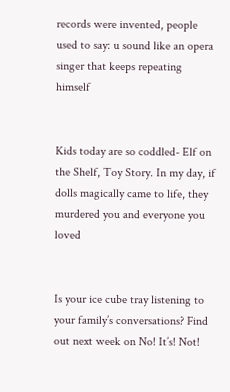records were invented, people used to say: u sound like an opera singer that keeps repeating himself


Kids today are so coddled- Elf on the Shelf, Toy Story. In my day, if dolls magically came to life, they murdered you and everyone you loved


Is your ice cube tray listening to your family’s conversations? Find out next week on No! It’s! Not!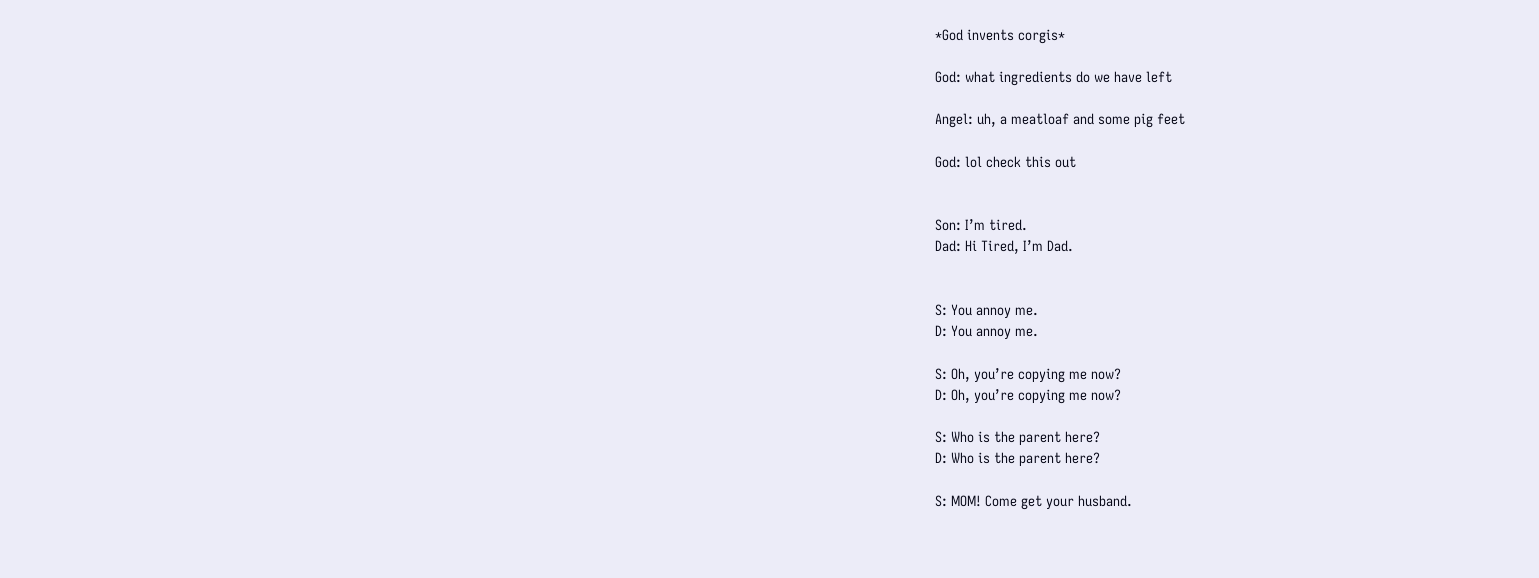*God invents corgis*

God: what ingredients do we have left

Angel: uh, a meatloaf and some pig feet

God: lol check this out


Son: I’m tired.
Dad: Hi Tired, I’m Dad.


S: You annoy me.
D: You annoy me.

S: Oh, you’re copying me now?
D: Oh, you’re copying me now?

S: Who is the parent here?
D: Who is the parent here?

S: MOM! Come get your husband.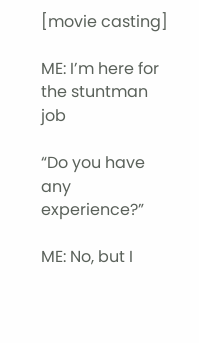[movie casting]

ME: I’m here for the stuntman job

“Do you have any experience?”

ME: No, but I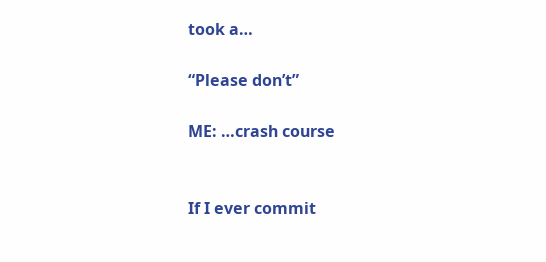took a…

“Please don’t”

ME: …crash course


If I ever commit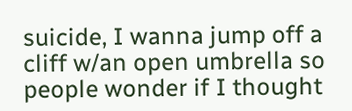suicide, I wanna jump off a cliff w/an open umbrella so people wonder if I thought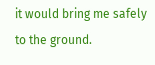it would bring me safely to the ground.